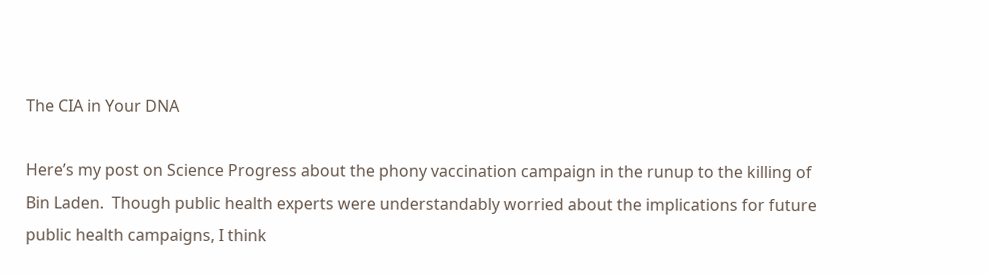The CIA in Your DNA

Here’s my post on Science Progress about the phony vaccination campaign in the runup to the killing of Bin Laden.  Though public health experts were understandably worried about the implications for future public health campaigns, I think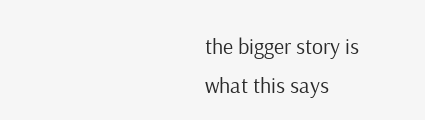the bigger story is what this says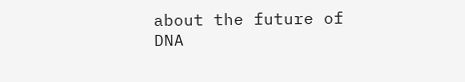about the future of DNA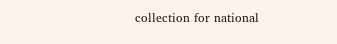collection for national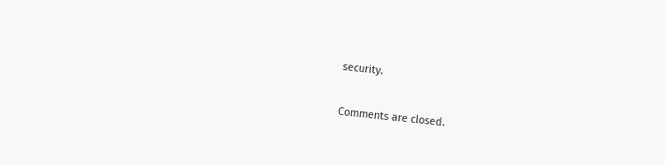security.

Comments are closed.